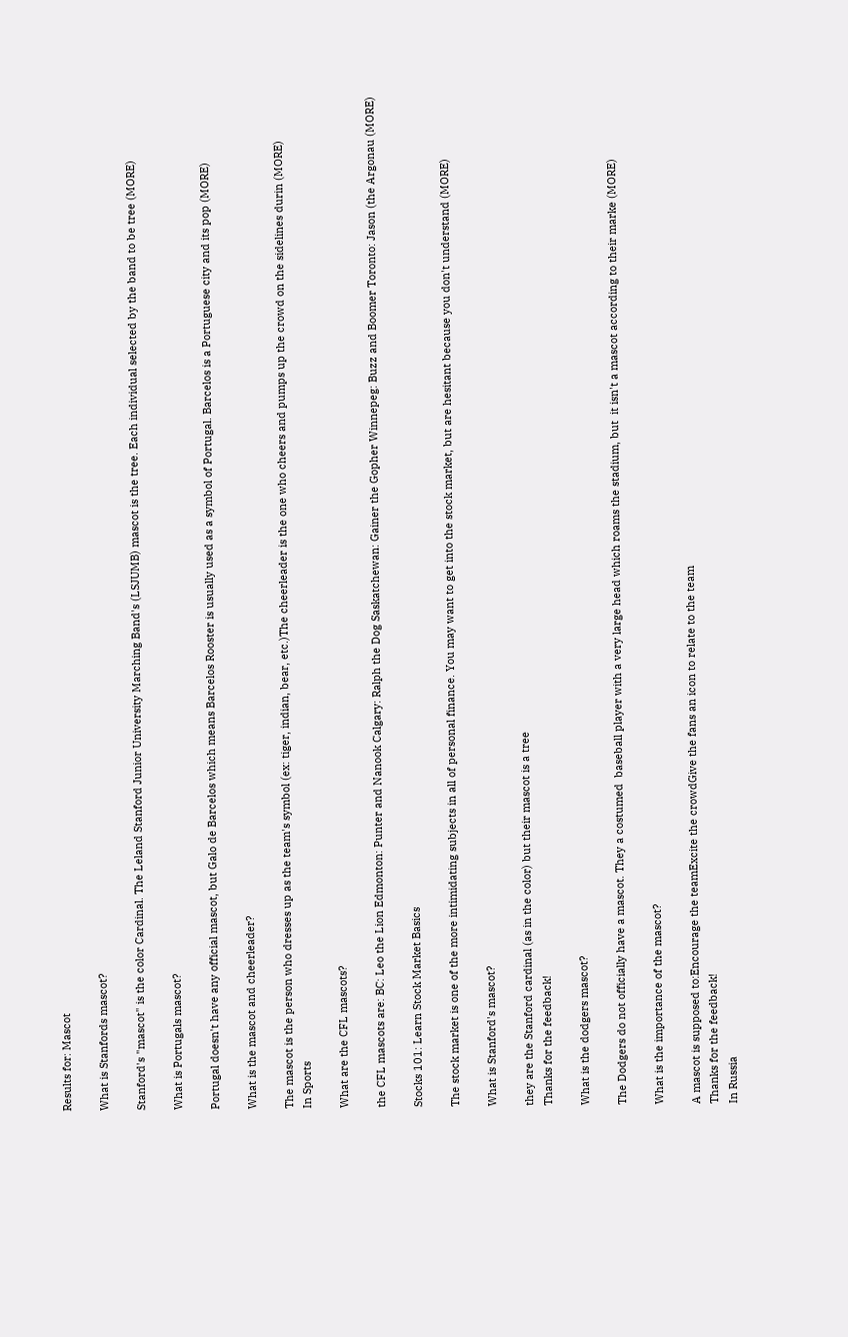Results for: Mascot

What is Stanfords mascot?

Stanford's "mascot" is the color Cardinal. The Leland Stanford Junior University Marching Band's (LSJUMB) mascot is the tree. Each individual selected by the band to be tree (MORE)

What is Portugals mascot?

Portugal doesn't have any official mascot, but Galo de Barcelos which means Barcelos Rooster is usually used as a symbol of Portugal. Barcelos is a Portuguese city and its pop (MORE)

What is the mascot and cheerleader?

The mascot is the person who dresses up as the team's symbol (ex: tiger, indian, bear, etc.)The cheerleader is the one who cheers and pumps up the crowd on the sidelines durin (MORE)
In Sports

What are the CFL mascots?

the CFL mascots are: BC: Leo the Lion Edmonton: Punter and Nanook Calgary: Ralph the Dog Saskatchewan: Gainer the Gopher Winnepeg: Buzz and Boomer Toronto: Jason (the Argonau (MORE)

Stocks 101: Learn Stock Market Basics

The stock market is one of the more intimidating subjects in all of personal finance. You may want to get into the stock market, but are hesitant because you don't understand (MORE)

What is Stanford's mascot?

they are the Stanford cardinal (as in the color) but their mascot is a tree
Thanks for the feedback!

What is the dodgers mascot?

The Dodgers do not officially have a mascot. They a costumed  baseball player with a very large head which roams the stadium, but  it isn't a mascot according to their marke (MORE)

What is the importance of the mascot?

A mascot is supposed to:Encourage the teamExcite the crowdGive the fans an icon to relate to the team
Thanks for the feedback!
In Russia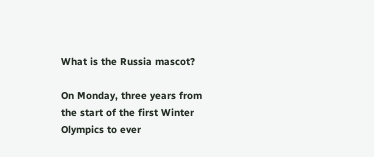What is the Russia mascot?

On Monday, three years from the start of the first Winter Olympics to ever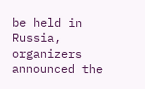be held in Russia, organizers announced the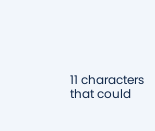11 characters that could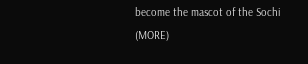become the mascot of the Sochi (MORE)